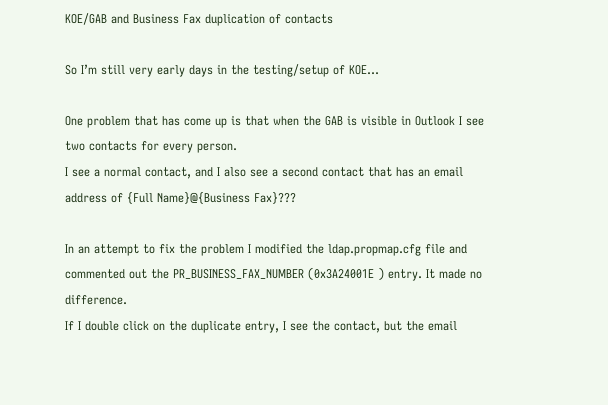KOE/GAB and Business Fax duplication of contacts

So I’m still very early days in the testing/setup of KOE…

One problem that has come up is that when the GAB is visible in Outlook I see two contacts for every person.
I see a normal contact, and I also see a second contact that has an email address of {Full Name}@{Business Fax}???

In an attempt to fix the problem I modified the ldap.propmap.cfg file and commented out the PR_BUSINESS_FAX_NUMBER (0x3A24001E ) entry. It made no difference.
If I double click on the duplicate entry, I see the contact, but the email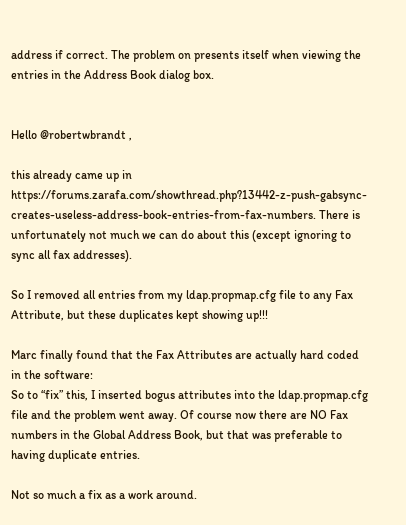address if correct. The problem on presents itself when viewing the entries in the Address Book dialog box.


Hello @robertwbrandt ,

this already came up in https://forums.zarafa.com/showthread.php?13442-z-push-gabsync-creates-useless-address-book-entries-from-fax-numbers. There is unfortunately not much we can do about this (except ignoring to sync all fax addresses).

So I removed all entries from my ldap.propmap.cfg file to any Fax Attribute, but these duplicates kept showing up!!!

Marc finally found that the Fax Attributes are actually hard coded in the software:
So to “fix” this, I inserted bogus attributes into the ldap.propmap.cfg file and the problem went away. Of course now there are NO Fax numbers in the Global Address Book, but that was preferable to having duplicate entries.

Not so much a fix as a work around.